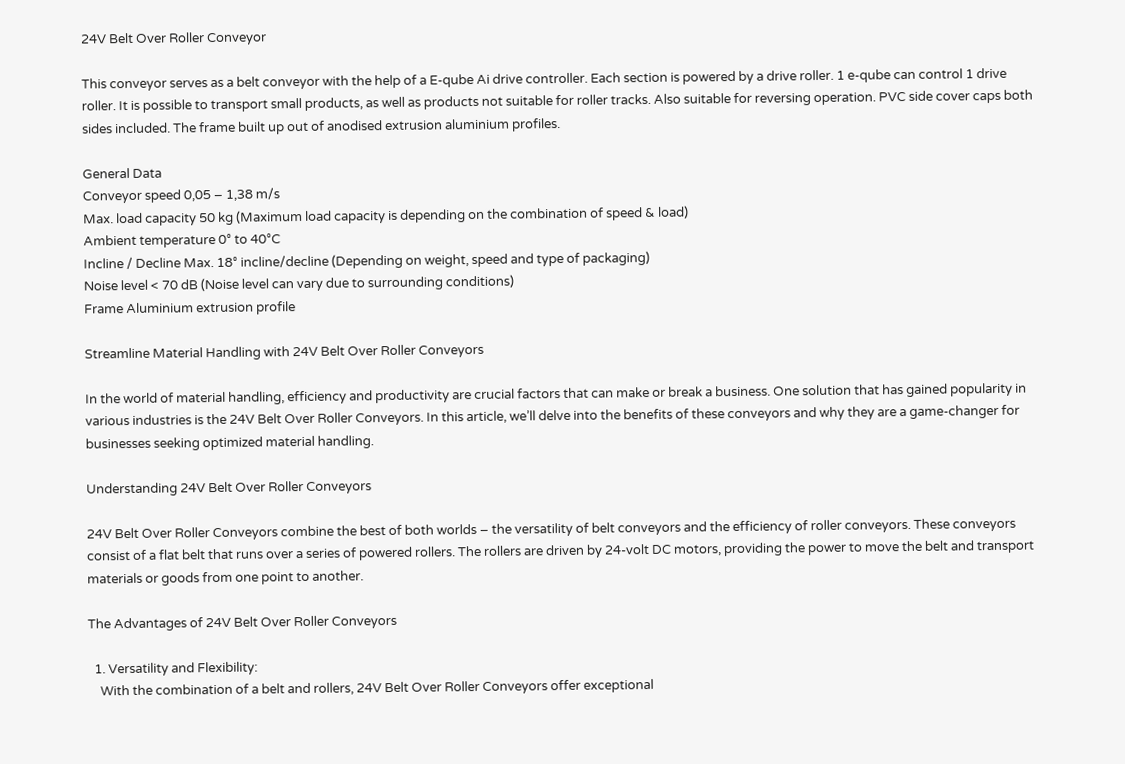24V Belt Over Roller Conveyor

This conveyor serves as a belt conveyor with the help of a E-qube Ai drive controller. Each section is powered by a drive roller. 1 e-qube can control 1 drive roller. It is possible to transport small products, as well as products not suitable for roller tracks. Also suitable for reversing operation. PVC side cover caps both sides included. The frame built up out of anodised extrusion aluminium profiles.

General Data
Conveyor speed 0,05 – 1,38 m/s
Max. load capacity 50 kg (Maximum load capacity is depending on the combination of speed & load)
Ambient temperature 0° to 40°C
Incline / Decline Max. 18° incline/decline (Depending on weight, speed and type of packaging)
Noise level < 70 dB (Noise level can vary due to surrounding conditions)
Frame Aluminium extrusion profile

Streamline Material Handling with 24V Belt Over Roller Conveyors

In the world of material handling, efficiency and productivity are crucial factors that can make or break a business. One solution that has gained popularity in various industries is the 24V Belt Over Roller Conveyors. In this article, we’ll delve into the benefits of these conveyors and why they are a game-changer for businesses seeking optimized material handling.

Understanding 24V Belt Over Roller Conveyors

24V Belt Over Roller Conveyors combine the best of both worlds – the versatility of belt conveyors and the efficiency of roller conveyors. These conveyors consist of a flat belt that runs over a series of powered rollers. The rollers are driven by 24-volt DC motors, providing the power to move the belt and transport materials or goods from one point to another.

The Advantages of 24V Belt Over Roller Conveyors

  1. Versatility and Flexibility:
    With the combination of a belt and rollers, 24V Belt Over Roller Conveyors offer exceptional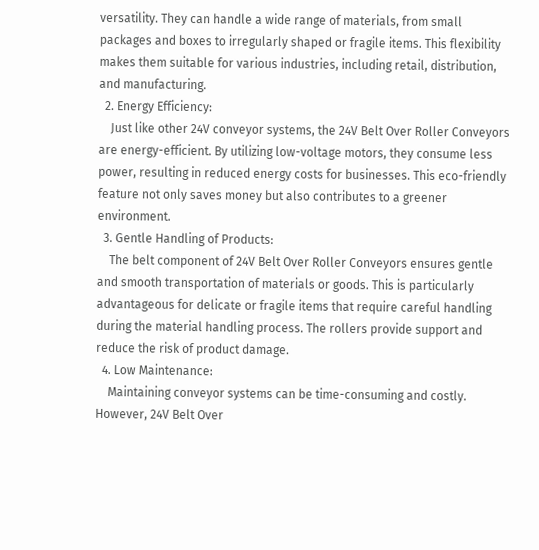versatility. They can handle a wide range of materials, from small packages and boxes to irregularly shaped or fragile items. This flexibility makes them suitable for various industries, including retail, distribution, and manufacturing.
  2. Energy Efficiency:
    Just like other 24V conveyor systems, the 24V Belt Over Roller Conveyors are energy-efficient. By utilizing low-voltage motors, they consume less power, resulting in reduced energy costs for businesses. This eco-friendly feature not only saves money but also contributes to a greener environment.
  3. Gentle Handling of Products:
    The belt component of 24V Belt Over Roller Conveyors ensures gentle and smooth transportation of materials or goods. This is particularly advantageous for delicate or fragile items that require careful handling during the material handling process. The rollers provide support and reduce the risk of product damage.
  4. Low Maintenance:
    Maintaining conveyor systems can be time-consuming and costly. However, 24V Belt Over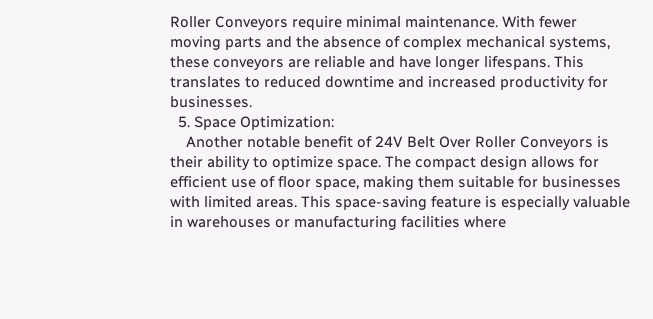Roller Conveyors require minimal maintenance. With fewer moving parts and the absence of complex mechanical systems, these conveyors are reliable and have longer lifespans. This translates to reduced downtime and increased productivity for businesses.
  5. Space Optimization:
    Another notable benefit of 24V Belt Over Roller Conveyors is their ability to optimize space. The compact design allows for efficient use of floor space, making them suitable for businesses with limited areas. This space-saving feature is especially valuable in warehouses or manufacturing facilities where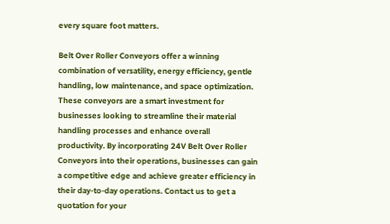every square foot matters.

Belt Over Roller Conveyors offer a winning combination of versatility, energy efficiency, gentle handling, low maintenance, and space optimization. These conveyors are a smart investment for businesses looking to streamline their material handling processes and enhance overall productivity. By incorporating 24V Belt Over Roller Conveyors into their operations, businesses can gain a competitive edge and achieve greater efficiency in their day-to-day operations. Contact us to get a quotation for your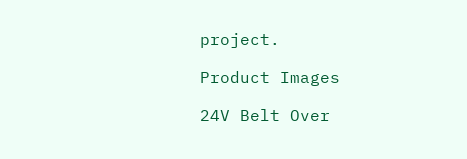project.

Product Images

24V Belt Over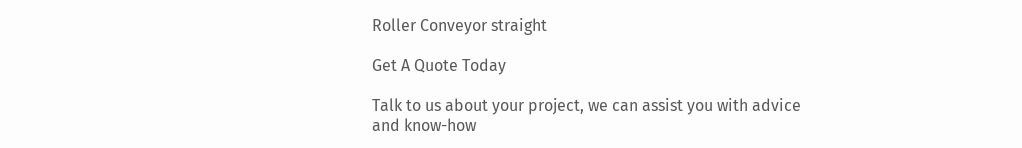Roller Conveyor straight

Get A Quote Today

Talk to us about your project, we can assist you with advice and know-how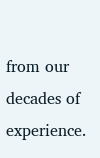from our decades of experience.